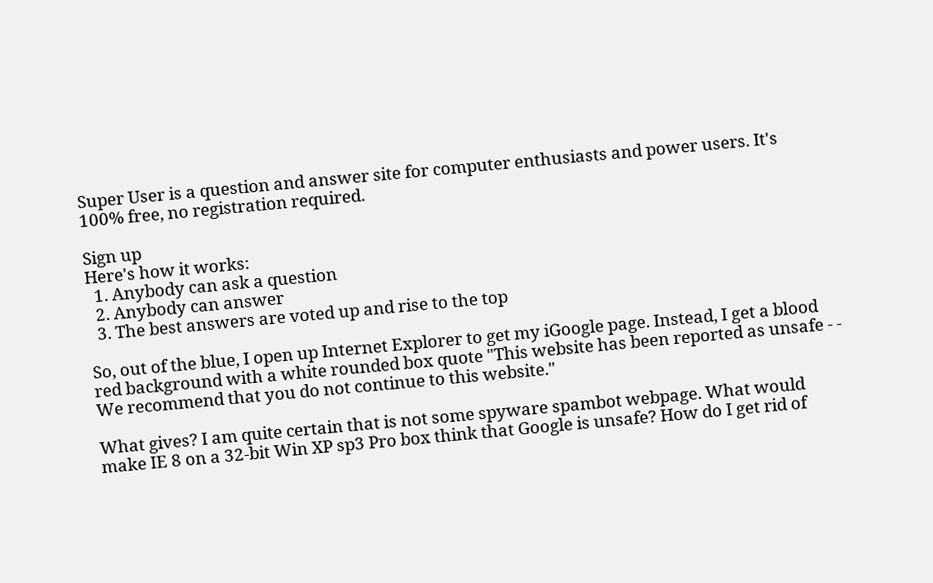Super User is a question and answer site for computer enthusiasts and power users. It's 100% free, no registration required.

Sign up
Here's how it works:
  1. Anybody can ask a question
  2. Anybody can answer
  3. The best answers are voted up and rise to the top

So, out of the blue, I open up Internet Explorer to get my iGoogle page. Instead, I get a blood red background with a white rounded box quote "This website has been reported as unsafe - - We recommend that you do not continue to this website."

What gives? I am quite certain that is not some spyware spambot webpage. What would make IE 8 on a 32-bit Win XP sp3 Pro box think that Google is unsafe? How do I get rid of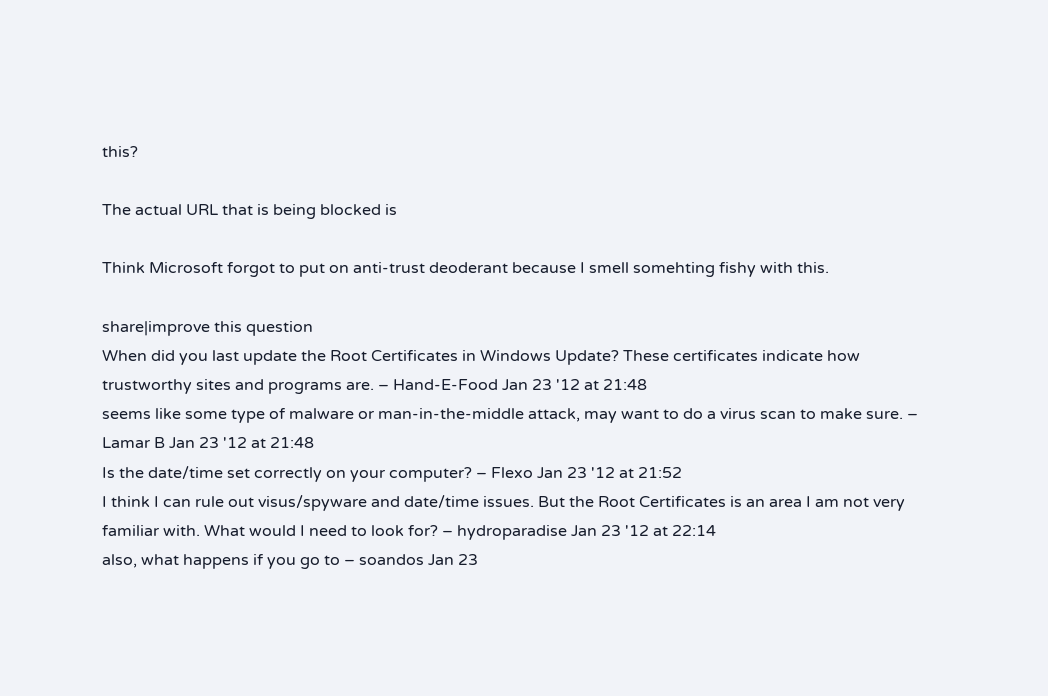this?

The actual URL that is being blocked is

Think Microsoft forgot to put on anti-trust deoderant because I smell somehting fishy with this.

share|improve this question
When did you last update the Root Certificates in Windows Update? These certificates indicate how trustworthy sites and programs are. – Hand-E-Food Jan 23 '12 at 21:48
seems like some type of malware or man-in-the-middle attack, may want to do a virus scan to make sure. – Lamar B Jan 23 '12 at 21:48
Is the date/time set correctly on your computer? – Flexo Jan 23 '12 at 21:52
I think I can rule out visus/spyware and date/time issues. But the Root Certificates is an area I am not very familiar with. What would I need to look for? – hydroparadise Jan 23 '12 at 22:14
also, what happens if you go to – soandos Jan 23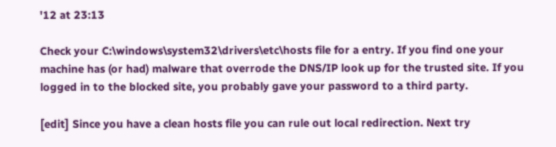'12 at 23:13

Check your C:\windows\system32\drivers\etc\hosts file for a entry. If you find one your machine has (or had) malware that overrode the DNS/IP look up for the trusted site. If you logged in to the blocked site, you probably gave your password to a third party.

[edit] Since you have a clean hosts file you can rule out local redirection. Next try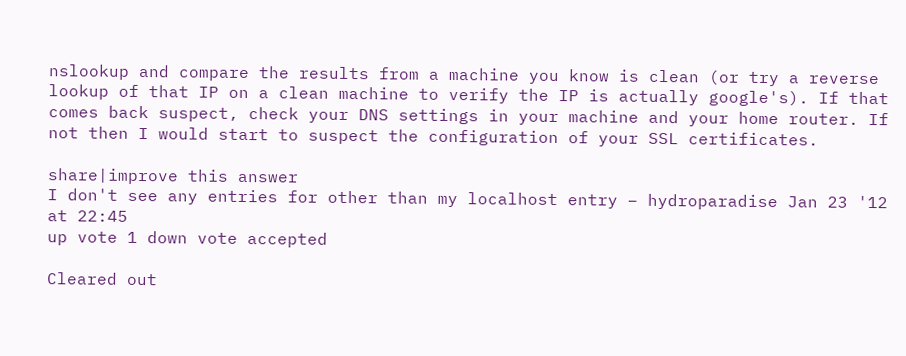nslookup and compare the results from a machine you know is clean (or try a reverse lookup of that IP on a clean machine to verify the IP is actually google's). If that comes back suspect, check your DNS settings in your machine and your home router. If not then I would start to suspect the configuration of your SSL certificates.

share|improve this answer
I don't see any entries for other than my localhost entry – hydroparadise Jan 23 '12 at 22:45
up vote 1 down vote accepted

Cleared out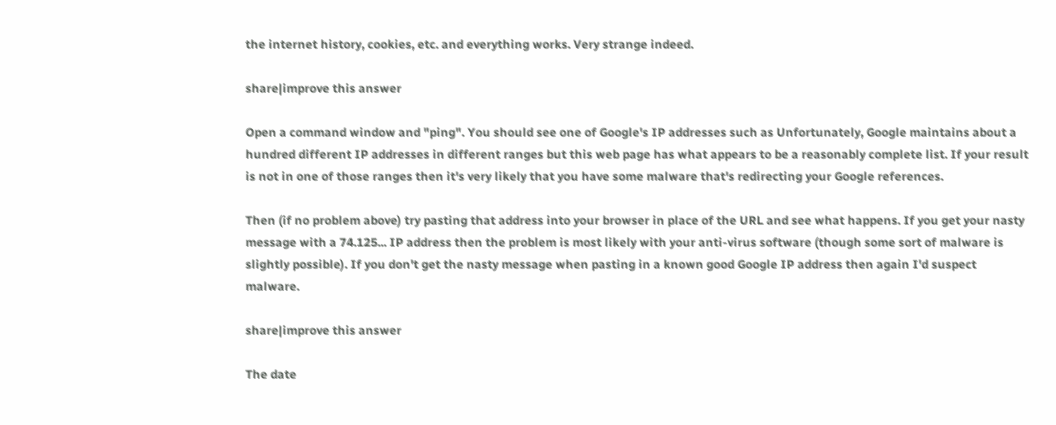the internet history, cookies, etc. and everything works. Very strange indeed.

share|improve this answer

Open a command window and "ping". You should see one of Google's IP addresses such as Unfortunately, Google maintains about a hundred different IP addresses in different ranges but this web page has what appears to be a reasonably complete list. If your result is not in one of those ranges then it's very likely that you have some malware that's redirecting your Google references.

Then (if no problem above) try pasting that address into your browser in place of the URL and see what happens. If you get your nasty message with a 74.125... IP address then the problem is most likely with your anti-virus software (though some sort of malware is slightly possible). If you don't get the nasty message when pasting in a known good Google IP address then again I'd suspect malware.

share|improve this answer

The date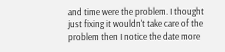and time were the problem. I thought just fixing it wouldn't take care of the problem then I notice the date more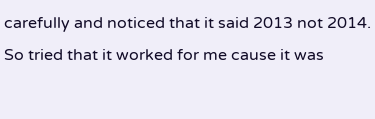carefully and noticed that it said 2013 not 2014. So tried that it worked for me cause it was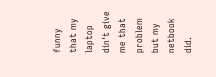funny that my laptop din't give me that problem but my netbook did.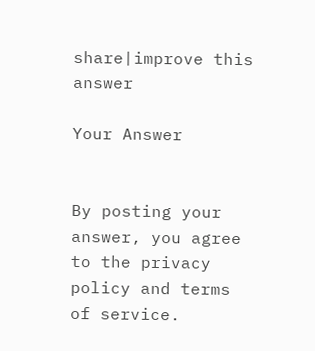share|improve this answer

Your Answer


By posting your answer, you agree to the privacy policy and terms of service.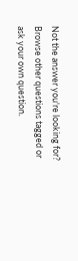Not the answer you're looking for? Browse other questions tagged or ask your own question.